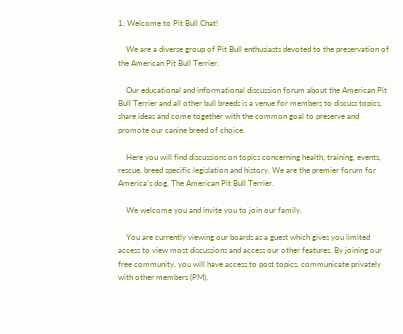1. Welcome to Pit Bull Chat!

    We are a diverse group of Pit Bull enthusiasts devoted to the preservation of the American Pit Bull Terrier.

    Our educational and informational discussion forum about the American Pit Bull Terrier and all other bull breeds is a venue for members to discuss topics, share ideas and come together with the common goal to preserve and promote our canine breed of choice.

    Here you will find discussions on topics concerning health, training, events, rescue, breed specific legislation and history. We are the premier forum for America’s dog, The American Pit Bull Terrier.

    We welcome you and invite you to join our family.

    You are currently viewing our boards as a guest which gives you limited access to view most discussions and access our other features. By joining our free community, you will have access to post topics, communicate privately with other members (PM),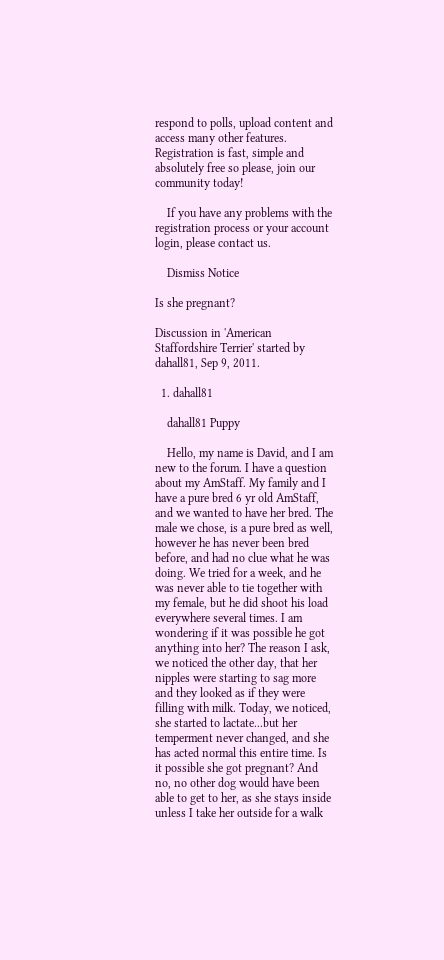respond to polls, upload content and access many other features. Registration is fast, simple and absolutely free so please, join our community today!

    If you have any problems with the registration process or your account login, please contact us.

    Dismiss Notice

Is she pregnant?

Discussion in 'American Staffordshire Terrier' started by dahall81, Sep 9, 2011.

  1. dahall81

    dahall81 Puppy

    Hello, my name is David, and I am new to the forum. I have a question about my AmStaff. My family and I have a pure bred 6 yr old AmStaff, and we wanted to have her bred. The male we chose, is a pure bred as well, however he has never been bred before, and had no clue what he was doing. We tried for a week, and he was never able to tie together with my female, but he did shoot his load everywhere several times. I am wondering if it was possible he got anything into her? The reason I ask, we noticed the other day, that her nipples were starting to sag more and they looked as if they were filling with milk. Today, we noticed, she started to lactate...but her temperment never changed, and she has acted normal this entire time. Is it possible she got pregnant? And no, no other dog would have been able to get to her, as she stays inside unless I take her outside for a walk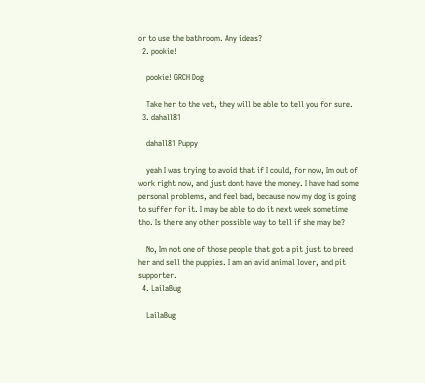or to use the bathroom. Any ideas?
  2. pookie!

    pookie! GRCH Dog

    Take her to the vet, they will be able to tell you for sure.
  3. dahall81

    dahall81 Puppy

    yeah I was trying to avoid that if I could, for now, Im out of work right now, and just dont have the money. I have had some personal problems, and feel bad, because now my dog is going to suffer for it. I may be able to do it next week sometime tho. Is there any other possible way to tell if she may be?

    No, Im not one of those people that got a pit just to breed her and sell the puppies. I am an avid animal lover, and pit supporter.
  4. LailaBug

    LailaBug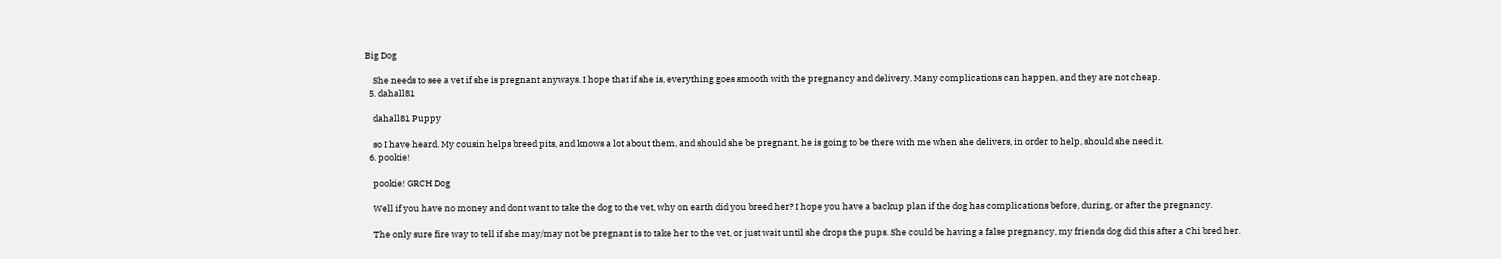Big Dog

    She needs to see a vet if she is pregnant anyways. I hope that if she is, everything goes smooth with the pregnancy and delivery. Many complications can happen, and they are not cheap.
  5. dahall81

    dahall81 Puppy

    so I have heard. My cousin helps breed pits, and knows a lot about them, and should she be pregnant, he is going to be there with me when she delivers, in order to help, should she need it.
  6. pookie!

    pookie! GRCH Dog

    Well if you have no money and dont want to take the dog to the vet, why on earth did you breed her? I hope you have a backup plan if the dog has complications before, during, or after the pregnancy.

    The only sure fire way to tell if she may/may not be pregnant is to take her to the vet, or just wait until she drops the pups. She could be having a false pregnancy, my friends dog did this after a Chi bred her.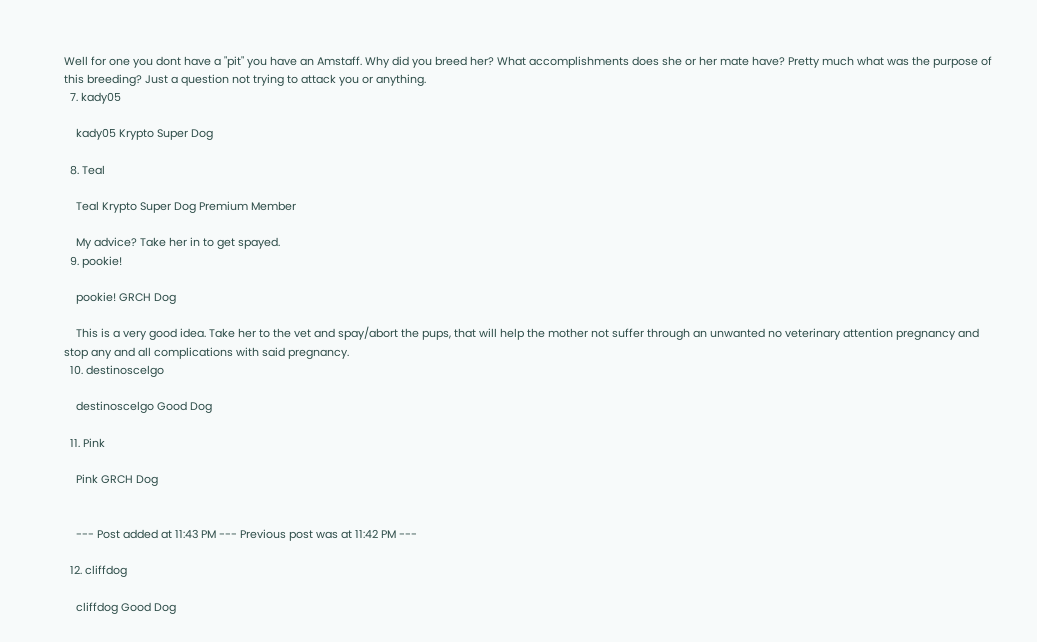Well for one you dont have a "pit" you have an Amstaff. Why did you breed her? What accomplishments does she or her mate have? Pretty much what was the purpose of this breeding? Just a question not trying to attack you or anything.
  7. kady05

    kady05 Krypto Super Dog

  8. Teal

    Teal Krypto Super Dog Premium Member

    My advice? Take her in to get spayed.
  9. pookie!

    pookie! GRCH Dog

    This is a very good idea. Take her to the vet and spay/abort the pups, that will help the mother not suffer through an unwanted no veterinary attention pregnancy and stop any and all complications with said pregnancy.
  10. destinoscelgo

    destinoscelgo Good Dog

  11. Pink

    Pink GRCH Dog


    --- Post added at 11:43 PM --- Previous post was at 11:42 PM ---

  12. cliffdog

    cliffdog Good Dog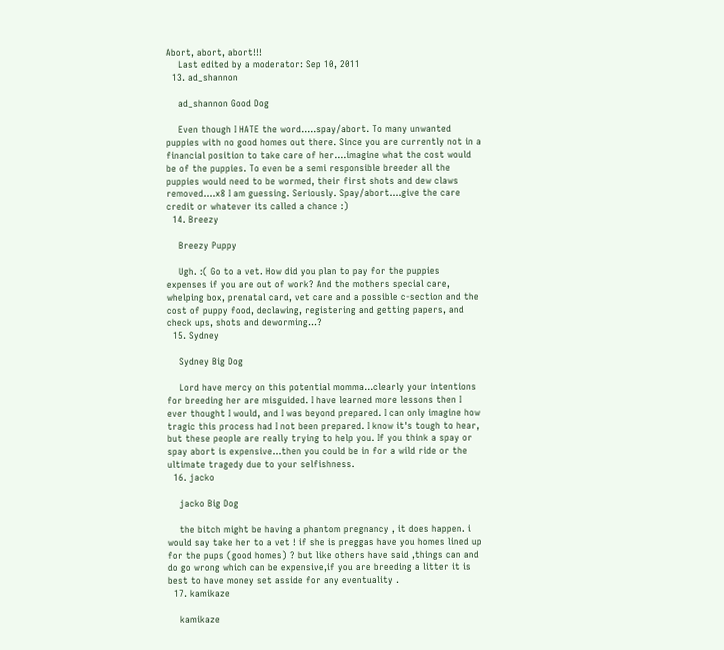Abort, abort, abort!!!
    Last edited by a moderator: Sep 10, 2011
  13. ad_shannon

    ad_shannon Good Dog

    Even though I HATE the word.....spay/abort. To many unwanted puppies with no good homes out there. Since you are currently not in a financial position to take care of her....imagine what the cost would be of the puppies. To even be a semi responsible breeder all the puppies would need to be wormed, their first shots and dew claws removed....x8 I am guessing. Seriously. Spay/abort....give the care credit or whatever its called a chance :)
  14. Breezy

    Breezy Puppy

    Ugh. :( Go to a vet. How did you plan to pay for the puppies expenses if you are out of work? And the mothers special care, whelping box, prenatal card, vet care and a possible c-section and the cost of puppy food, declawing, registering and getting papers, and check ups, shots and deworming...?
  15. Sydney

    Sydney Big Dog

    Lord have mercy on this potential momma...clearly your intentions for breeding her are misguided. I have learned more lessons then I ever thought I would, and I was beyond prepared. I can only imagine how tragic this process had I not been prepared. I know it's tough to hear, but these people are really trying to help you. If you think a spay or spay abort is expensive...then you could be in for a wild ride or the ultimate tragedy due to your selfishness.
  16. jacko

    jacko Big Dog

    the bitch might be having a phantom pregnancy , it does happen. i would say take her to a vet ! if she is preggas have you homes lined up for the pups (good homes) ? but like others have said ,things can and do go wrong which can be expensive,if you are breeding a litter it is best to have money set asside for any eventuality .
  17. kamikaze

    kamikaze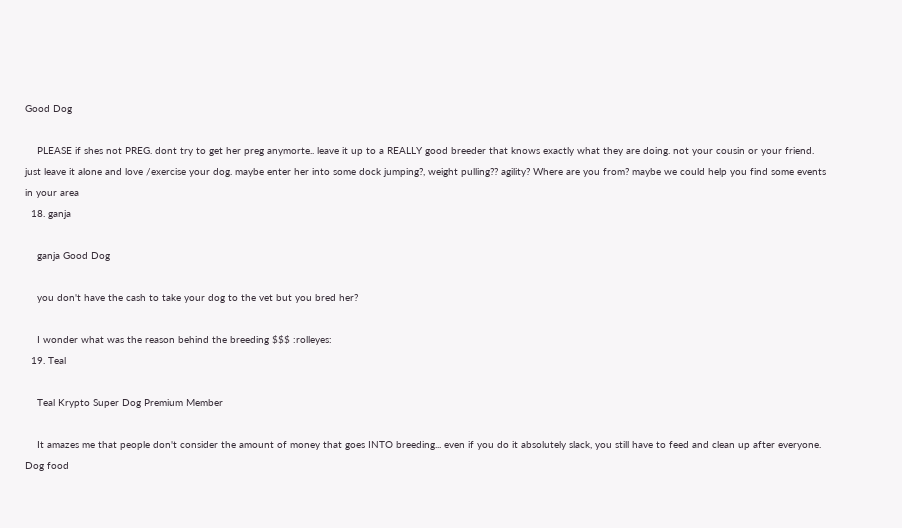Good Dog

    PLEASE if shes not PREG. dont try to get her preg anymorte.. leave it up to a REALLY good breeder that knows exactly what they are doing. not your cousin or your friend. just leave it alone and love /exercise your dog. maybe enter her into some dock jumping?, weight pulling?? agility? Where are you from? maybe we could help you find some events in your area
  18. ganja

    ganja Good Dog

    you don't have the cash to take your dog to the vet but you bred her?

    I wonder what was the reason behind the breeding $$$ :rolleyes:
  19. Teal

    Teal Krypto Super Dog Premium Member

    It amazes me that people don't consider the amount of money that goes INTO breeding... even if you do it absolutely slack, you still have to feed and clean up after everyone. Dog food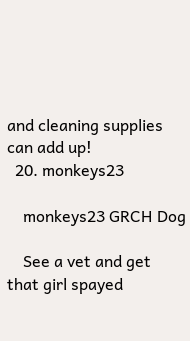and cleaning supplies can add up!
  20. monkeys23

    monkeys23 GRCH Dog

    See a vet and get that girl spayed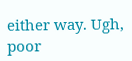either way. Ugh, poor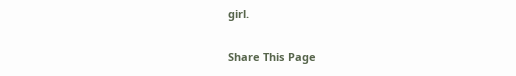girl.

Share This Page